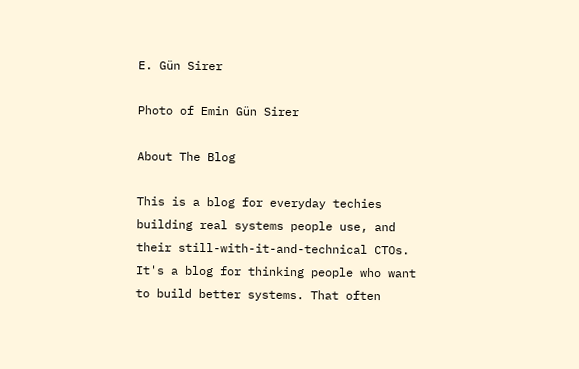E. Gün Sirer

Photo of Emin Gün Sirer

About The Blog

This is a blog for everyday techies building real systems people use, and their still-with-it-and-technical CTOs. It's a blog for thinking people who want to build better systems. That often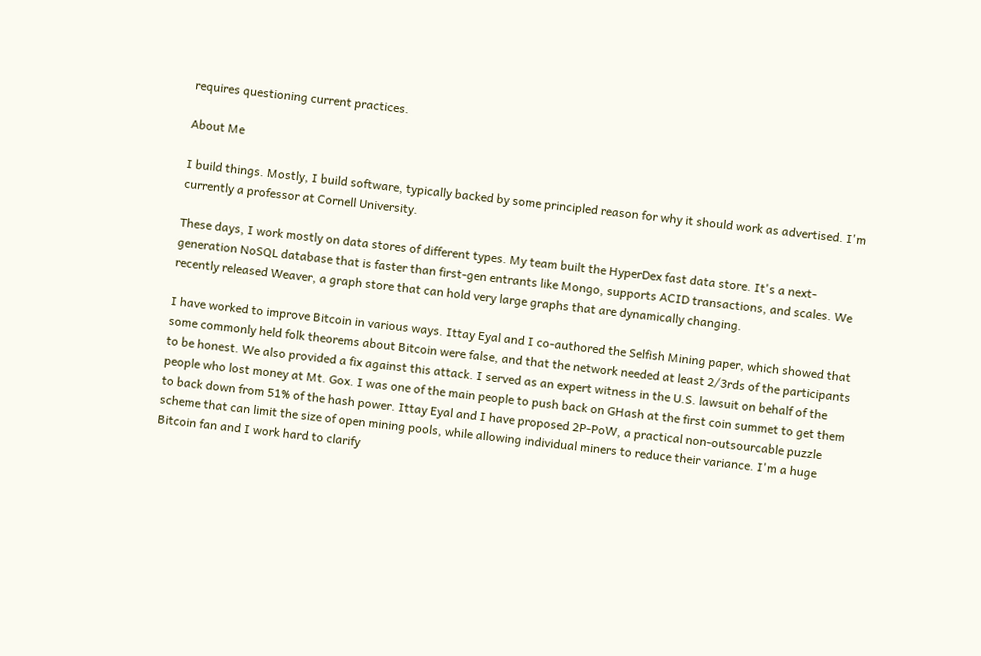requires questioning current practices.

About Me

I build things. Mostly, I build software, typically backed by some principled reason for why it should work as advertised. I'm currently a professor at Cornell University.

These days, I work mostly on data stores of different types. My team built the HyperDex fast data store. It's a next-generation NoSQL database that is faster than first-gen entrants like Mongo, supports ACID transactions, and scales. We recently released Weaver, a graph store that can hold very large graphs that are dynamically changing.

I have worked to improve Bitcoin in various ways. Ittay Eyal and I co-authored the Selfish Mining paper, which showed that some commonly held folk theorems about Bitcoin were false, and that the network needed at least 2/3rds of the participants to be honest. We also provided a fix against this attack. I served as an expert witness in the U.S. lawsuit on behalf of the people who lost money at Mt. Gox. I was one of the main people to push back on GHash at the first coin summet to get them to back down from 51% of the hash power. Ittay Eyal and I have proposed 2P-PoW, a practical non-outsourcable puzzle scheme that can limit the size of open mining pools, while allowing individual miners to reduce their variance. I'm a huge Bitcoin fan and I work hard to clarify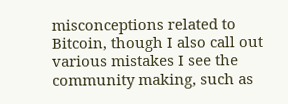misconceptions related to Bitcoin, though I also call out various mistakes I see the community making, such as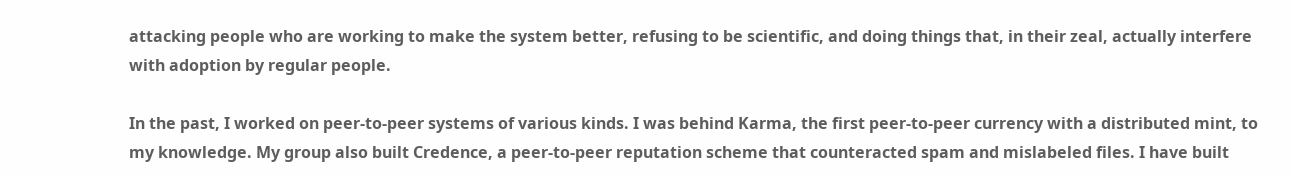attacking people who are working to make the system better, refusing to be scientific, and doing things that, in their zeal, actually interfere with adoption by regular people.

In the past, I worked on peer-to-peer systems of various kinds. I was behind Karma, the first peer-to-peer currency with a distributed mint, to my knowledge. My group also built Credence, a peer-to-peer reputation scheme that counteracted spam and mislabeled files. I have built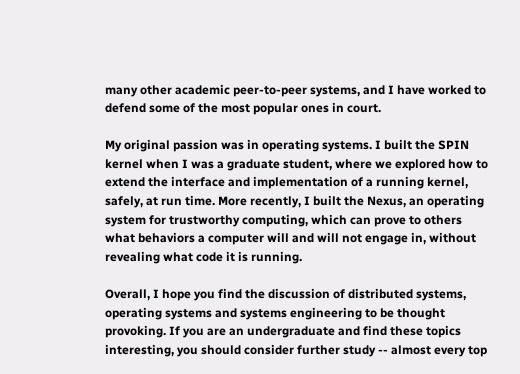many other academic peer-to-peer systems, and I have worked to defend some of the most popular ones in court.

My original passion was in operating systems. I built the SPIN kernel when I was a graduate student, where we explored how to extend the interface and implementation of a running kernel, safely, at run time. More recently, I built the Nexus, an operating system for trustworthy computing, which can prove to others what behaviors a computer will and will not engage in, without revealing what code it is running.

Overall, I hope you find the discussion of distributed systems, operating systems and systems engineering to be thought provoking. If you are an undergraduate and find these topics interesting, you should consider further study -- almost every top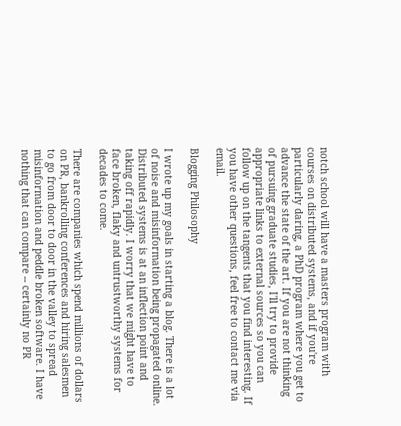notch school will have a masters program with courses on distributed systems, and if you're particularly daring, a PhD program where you get to advance the state of the art. If you are not thinking of pursuing graduate studies, I'll try to provide appropriate links to external sources so you can follow up on the tangents that you find interesting. If you have other questions, feel free to contact me via email.

Blogging Philosophy

I wrote up my goals in starting a blog. There is a lot of noise and misinformation being propagated online. Distributed systems is at an inflection point and taking off rapidly. I worry that we might have to face broken, flaky and untrustworthy systems for decades to come.

There are companies which spend millions of dollars on PR, bankrolling conferences and hiring salesmen to go from door to door in the valley to spread misinformation and peddle broken software. I have nothing that can compare -- certainly no PR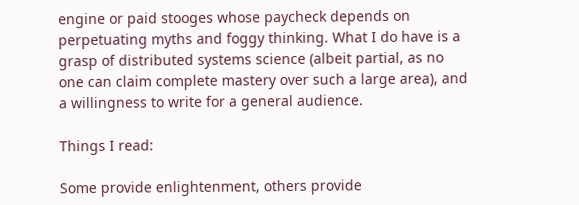engine or paid stooges whose paycheck depends on perpetuating myths and foggy thinking. What I do have is a grasp of distributed systems science (albeit partial, as no one can claim complete mastery over such a large area), and a willingness to write for a general audience.

Things I read:

Some provide enlightenment, others provide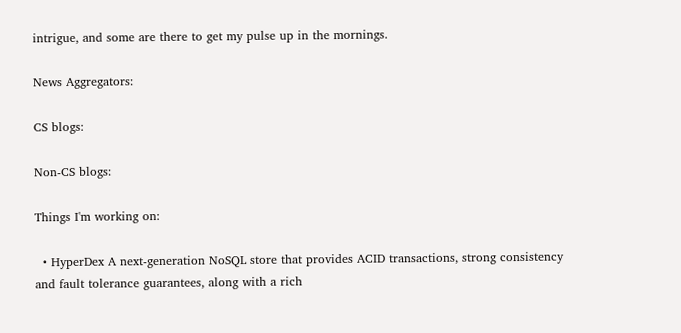intrigue, and some are there to get my pulse up in the mornings.

News Aggregators:

CS blogs:

Non-CS blogs:

Things I'm working on:

  • HyperDex A next-generation NoSQL store that provides ACID transactions, strong consistency and fault tolerance guarantees, along with a rich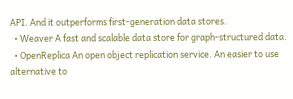API. And it outperforms first-generation data stores.
  • Weaver A fast and scalable data store for graph-structured data.
  • OpenReplica An open object replication service. An easier to use alternative to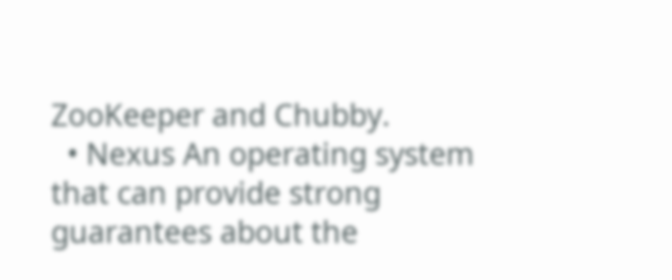ZooKeeper and Chubby.
  • Nexus An operating system that can provide strong guarantees about the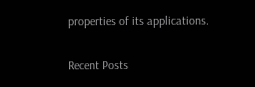properties of its applications.

Recent Posts